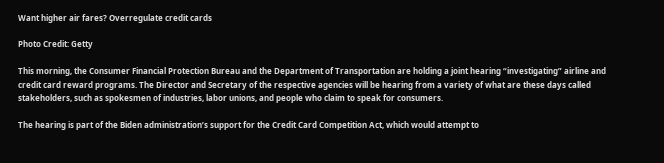Want higher air fares? Overregulate credit cards

Photo Credit: Getty

This morning, the Consumer Financial Protection Bureau and the Department of Transportation are holding a joint hearing “investigating” airline and credit card reward programs. The Director and Secretary of the respective agencies will be hearing from a variety of what are these days called stakeholders, such as spokesmen of industries, labor unions, and people who claim to speak for consumers.

The hearing is part of the Biden administration’s support for the Credit Card Competition Act, which would attempt to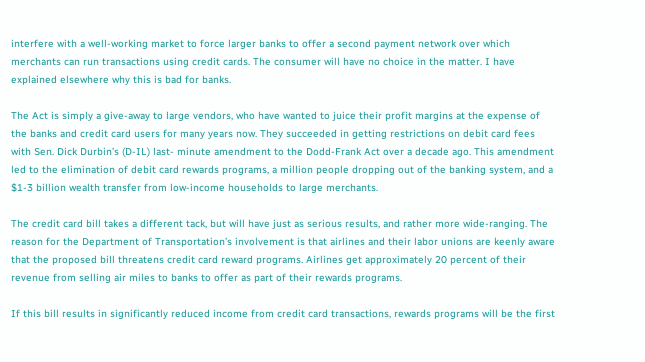interfere with a well-working market to force larger banks to offer a second payment network over which merchants can run transactions using credit cards. The consumer will have no choice in the matter. I have explained elsewhere why this is bad for banks.

The Act is simply a give-away to large vendors, who have wanted to juice their profit margins at the expense of the banks and credit card users for many years now. They succeeded in getting restrictions on debit card fees with Sen. Dick Durbin’s (D-IL) last- minute amendment to the Dodd-Frank Act over a decade ago. This amendment led to the elimination of debit card rewards programs, a million people dropping out of the banking system, and a $1-3 billion wealth transfer from low-income households to large merchants.

The credit card bill takes a different tack, but will have just as serious results, and rather more wide-ranging. The reason for the Department of Transportation’s involvement is that airlines and their labor unions are keenly aware that the proposed bill threatens credit card reward programs. Airlines get approximately 20 percent of their revenue from selling air miles to banks to offer as part of their rewards programs.

If this bill results in significantly reduced income from credit card transactions, rewards programs will be the first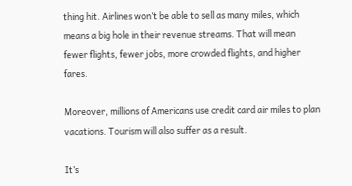thing hit. Airlines won’t be able to sell as many miles, which means a big hole in their revenue streams. That will mean fewer flights, fewer jobs, more crowded flights, and higher fares.

Moreover, millions of Americans use credit card air miles to plan vacations. Tourism will also suffer as a result.

It’s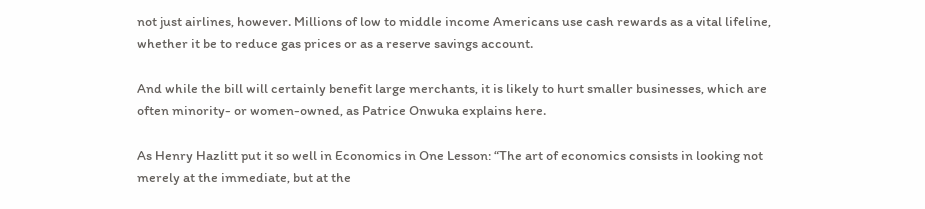not just airlines, however. Millions of low to middle income Americans use cash rewards as a vital lifeline, whether it be to reduce gas prices or as a reserve savings account.

And while the bill will certainly benefit large merchants, it is likely to hurt smaller businesses, which are often minority- or women-owned, as Patrice Onwuka explains here.

As Henry Hazlitt put it so well in Economics in One Lesson: “The art of economics consists in looking not merely at the immediate, but at the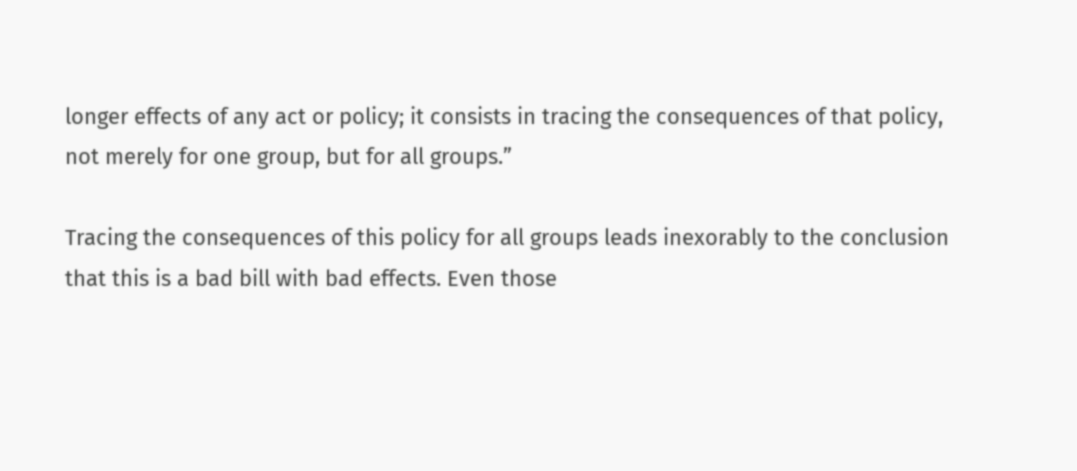longer effects of any act or policy; it consists in tracing the consequences of that policy, not merely for one group, but for all groups.”

Tracing the consequences of this policy for all groups leads inexorably to the conclusion that this is a bad bill with bad effects. Even those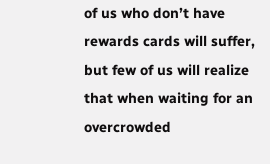of us who don’t have rewards cards will suffer, but few of us will realize that when waiting for an overcrowded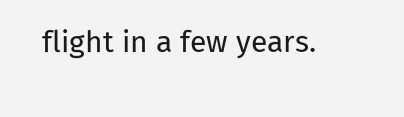flight in a few years.